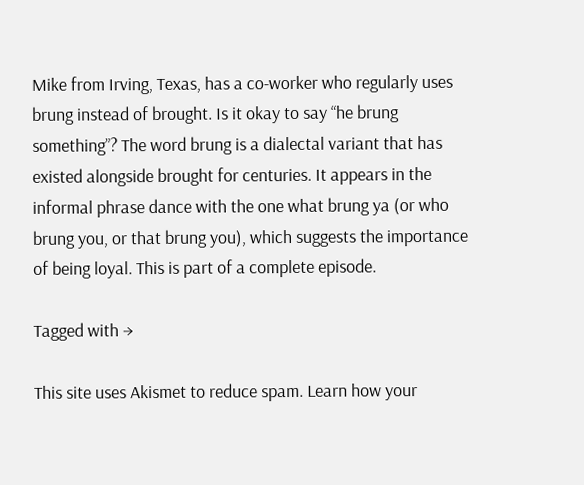Mike from Irving, Texas, has a co-worker who regularly uses brung instead of brought. Is it okay to say “he brung something”? The word brung is a dialectal variant that has existed alongside brought for centuries. It appears in the informal phrase dance with the one what brung ya (or who brung you, or that brung you), which suggests the importance of being loyal. This is part of a complete episode.

Tagged with →

This site uses Akismet to reduce spam. Learn how your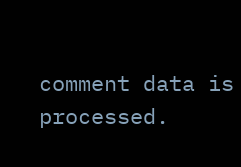comment data is processed.